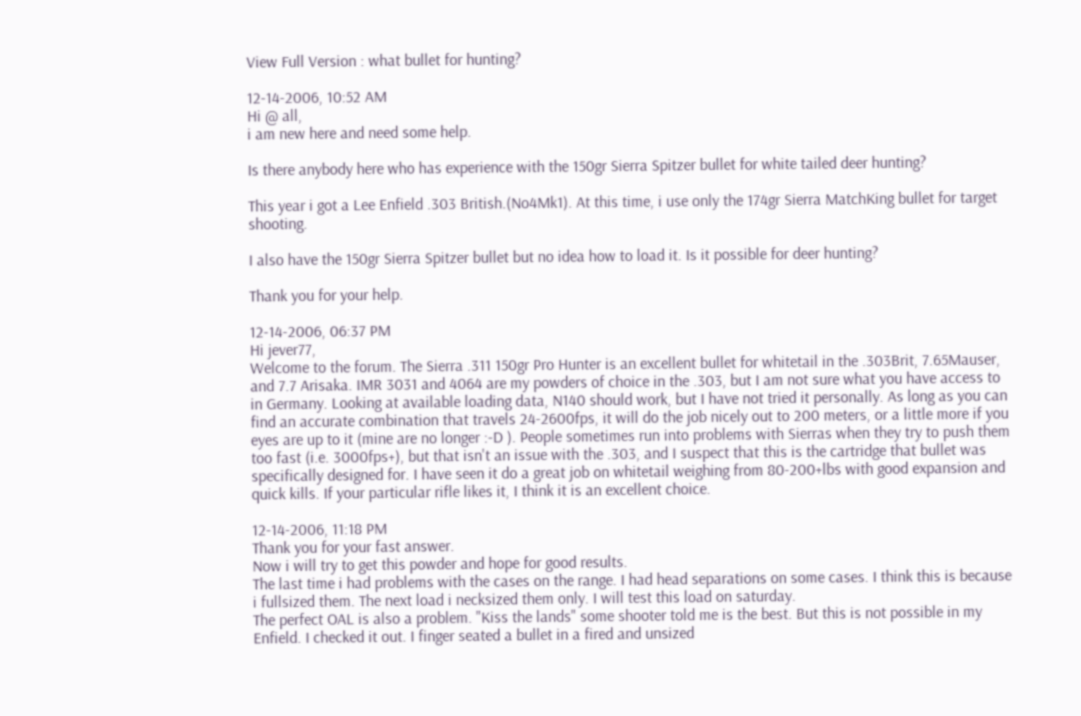View Full Version : what bullet for hunting?

12-14-2006, 10:52 AM
Hi @ all,
i am new here and need some help.

Is there anybody here who has experience with the 150gr Sierra Spitzer bullet for white tailed deer hunting?

This year i got a Lee Enfield .303 British.(No4Mk1). At this time, i use only the 174gr Sierra MatchKing bullet for target shooting.

I also have the 150gr Sierra Spitzer bullet but no idea how to load it. Is it possible for deer hunting?

Thank you for your help.

12-14-2006, 06:37 PM
Hi jever77,
Welcome to the forum. The Sierra .311 150gr Pro Hunter is an excellent bullet for whitetail in the .303Brit, 7.65Mauser, and 7.7 Arisaka. IMR 3031 and 4064 are my powders of choice in the .303, but I am not sure what you have access to in Germany. Looking at available loading data, N140 should work, but I have not tried it personally. As long as you can find an accurate combination that travels 24-2600fps, it will do the job nicely out to 200 meters, or a little more if you eyes are up to it (mine are no longer :-D ). People sometimes run into problems with Sierras when they try to push them too fast (i.e. 3000fps+), but that isn't an issue with the .303, and I suspect that this is the cartridge that bullet was specifically designed for. I have seen it do a great job on whitetail weighing from 80-200+lbs with good expansion and quick kills. If your particular rifle likes it, I think it is an excellent choice.

12-14-2006, 11:18 PM
Thank you for your fast answer.
Now i will try to get this powder and hope for good results.
The last time i had problems with the cases on the range. I had head separations on some cases. I think this is because i fullsized them. The next load i necksized them only. I will test this load on saturday.
The perfect OAL is also a problem. "Kiss the lands" some shooter told me is the best. But this is not possible in my Enfield. I checked it out. I finger seated a bullet in a fired and unsized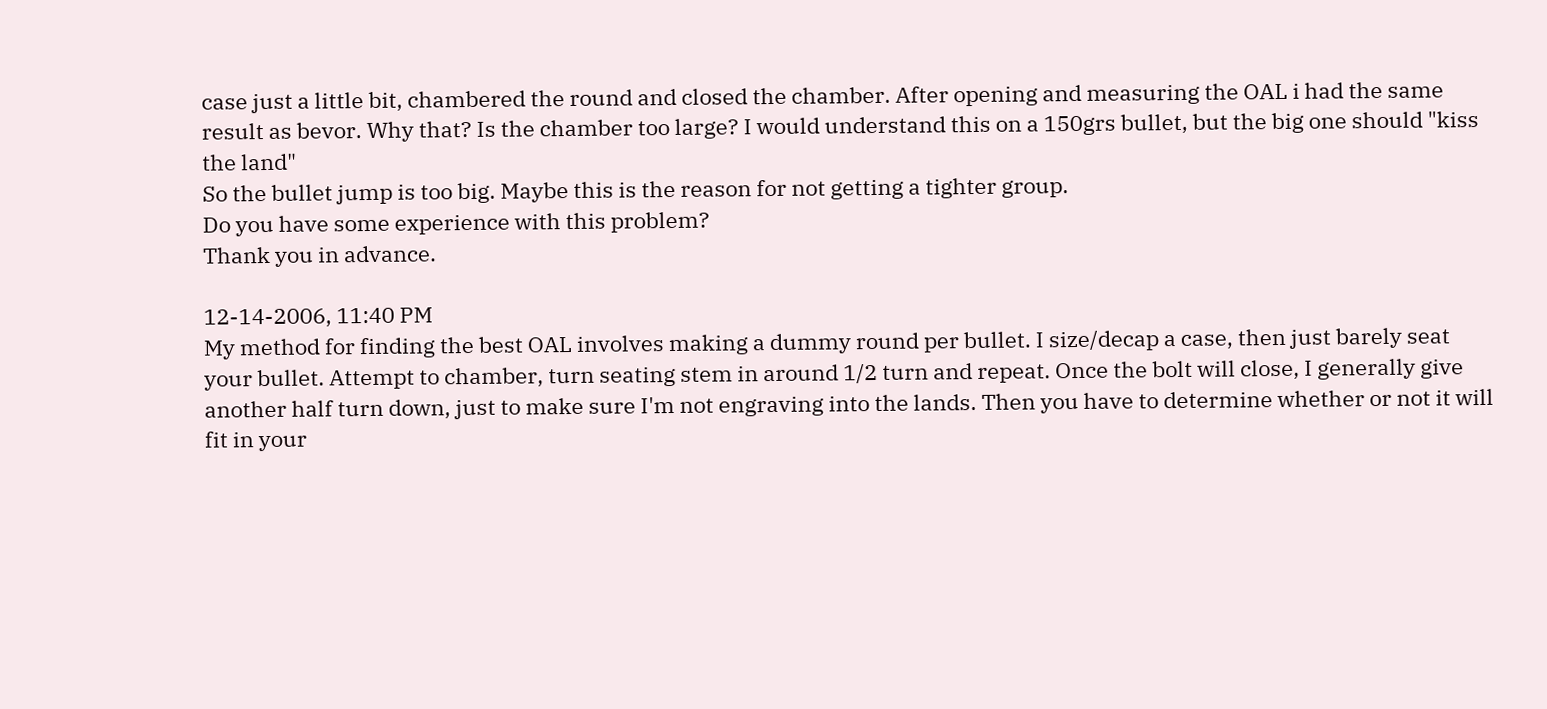case just a little bit, chambered the round and closed the chamber. After opening and measuring the OAL i had the same result as bevor. Why that? Is the chamber too large? I would understand this on a 150grs bullet, but the big one should "kiss the land"
So the bullet jump is too big. Maybe this is the reason for not getting a tighter group.
Do you have some experience with this problem?
Thank you in advance.

12-14-2006, 11:40 PM
My method for finding the best OAL involves making a dummy round per bullet. I size/decap a case, then just barely seat your bullet. Attempt to chamber, turn seating stem in around 1/2 turn and repeat. Once the bolt will close, I generally give another half turn down, just to make sure I'm not engraving into the lands. Then you have to determine whether or not it will fit in your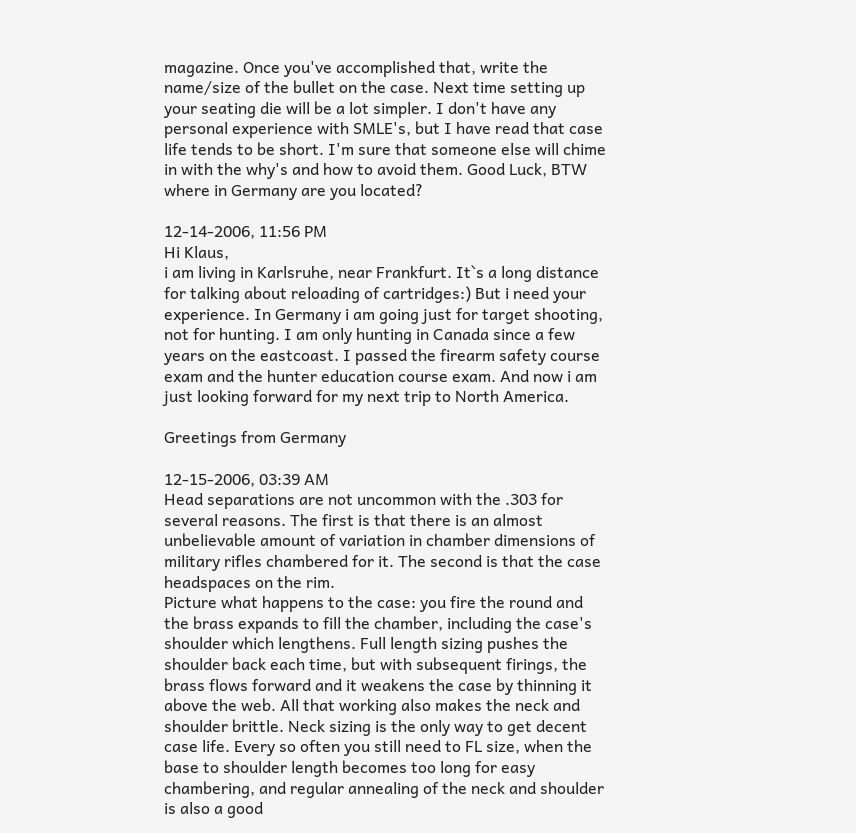magazine. Once you've accomplished that, write the name/size of the bullet on the case. Next time setting up your seating die will be a lot simpler. I don't have any personal experience with SMLE's, but I have read that case life tends to be short. I'm sure that someone else will chime in with the why's and how to avoid them. Good Luck, BTW where in Germany are you located?

12-14-2006, 11:56 PM
Hi Klaus,
i am living in Karlsruhe, near Frankfurt. It`s a long distance for talking about reloading of cartridges:) But i need your experience. In Germany i am going just for target shooting, not for hunting. I am only hunting in Canada since a few years on the eastcoast. I passed the firearm safety course exam and the hunter education course exam. And now i am just looking forward for my next trip to North America.

Greetings from Germany

12-15-2006, 03:39 AM
Head separations are not uncommon with the .303 for several reasons. The first is that there is an almost unbelievable amount of variation in chamber dimensions of military rifles chambered for it. The second is that the case headspaces on the rim.
Picture what happens to the case: you fire the round and the brass expands to fill the chamber, including the case's shoulder which lengthens. Full length sizing pushes the shoulder back each time, but with subsequent firings, the brass flows forward and it weakens the case by thinning it above the web. All that working also makes the neck and shoulder brittle. Neck sizing is the only way to get decent case life. Every so often you still need to FL size, when the base to shoulder length becomes too long for easy chambering, and regular annealing of the neck and shoulder is also a good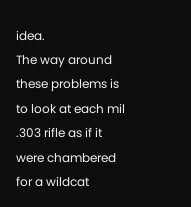idea.
The way around these problems is to look at each mil .303 rifle as if it were chambered for a wildcat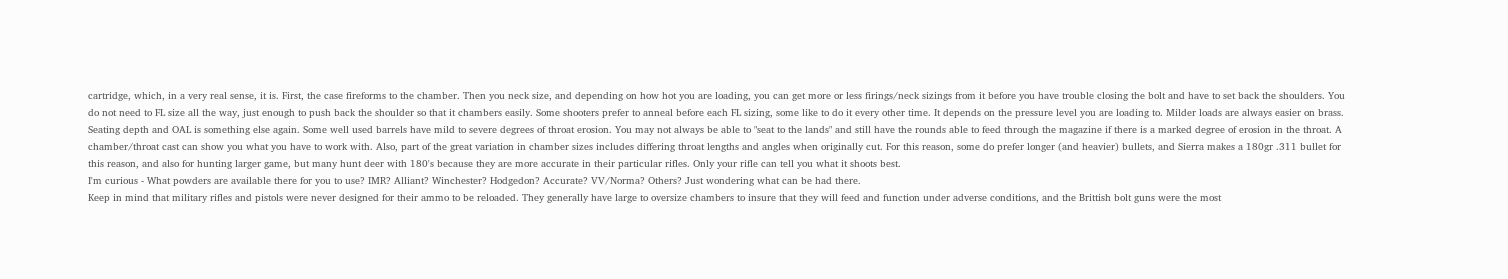cartridge, which, in a very real sense, it is. First, the case fireforms to the chamber. Then you neck size, and depending on how hot you are loading, you can get more or less firings/neck sizings from it before you have trouble closing the bolt and have to set back the shoulders. You do not need to FL size all the way, just enough to push back the shoulder so that it chambers easily. Some shooters prefer to anneal before each FL sizing, some like to do it every other time. It depends on the pressure level you are loading to. Milder loads are always easier on brass.
Seating depth and OAL is something else again. Some well used barrels have mild to severe degrees of throat erosion. You may not always be able to "seat to the lands" and still have the rounds able to feed through the magazine if there is a marked degree of erosion in the throat. A chamber/throat cast can show you what you have to work with. Also, part of the great variation in chamber sizes includes differing throat lengths and angles when originally cut. For this reason, some do prefer longer (and heavier) bullets, and Sierra makes a 180gr .311 bullet for this reason, and also for hunting larger game, but many hunt deer with 180's because they are more accurate in their particular rifles. Only your rifle can tell you what it shoots best.
I'm curious - What powders are available there for you to use? IMR? Alliant? Winchester? Hodgedon? Accurate? VV/Norma? Others? Just wondering what can be had there.
Keep in mind that military rifles and pistols were never designed for their ammo to be reloaded. They generally have large to oversize chambers to insure that they will feed and function under adverse conditions, and the Brittish bolt guns were the most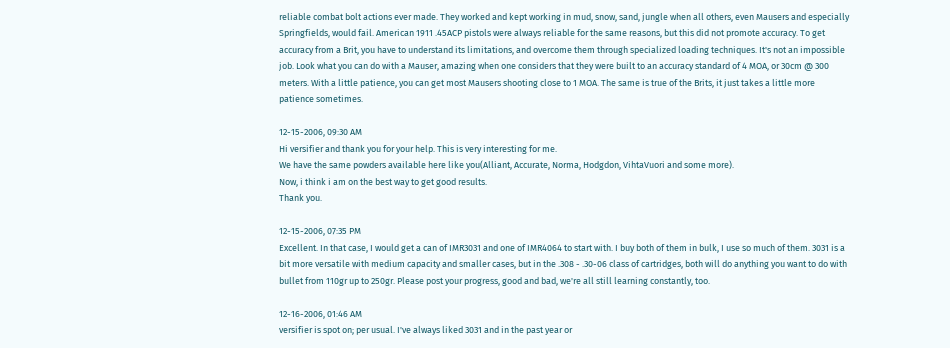reliable combat bolt actions ever made. They worked and kept working in mud, snow, sand, jungle when all others, even Mausers and especially Springfields, would fail. American 1911 .45ACP pistols were always reliable for the same reasons, but this did not promote accuracy. To get accuracy from a Brit, you have to understand its limitations, and overcome them through specialized loading techniques. It's not an impossible job. Look what you can do with a Mauser, amazing when one considers that they were built to an accuracy standard of 4 MOA, or 30cm @ 300 meters. With a little patience, you can get most Mausers shooting close to 1 MOA. The same is true of the Brits, it just takes a little more patience sometimes.

12-15-2006, 09:30 AM
Hi versifier and thank you for your help. This is very interesting for me.
We have the same powders available here like you(Alliant, Accurate, Norma, Hodgdon, VihtaVuori and some more).
Now, i think i am on the best way to get good results.
Thank you.

12-15-2006, 07:35 PM
Excellent. In that case, I would get a can of IMR3031 and one of IMR4064 to start with. I buy both of them in bulk, I use so much of them. 3031 is a bit more versatile with medium capacity and smaller cases, but in the .308 - .30-06 class of cartridges, both will do anything you want to do with bullet from 110gr up to 250gr. Please post your progress, good and bad, we're all still learning constantly, too.

12-16-2006, 01:46 AM
versifier is spot on; per usual. I've always liked 3031 and in the past year or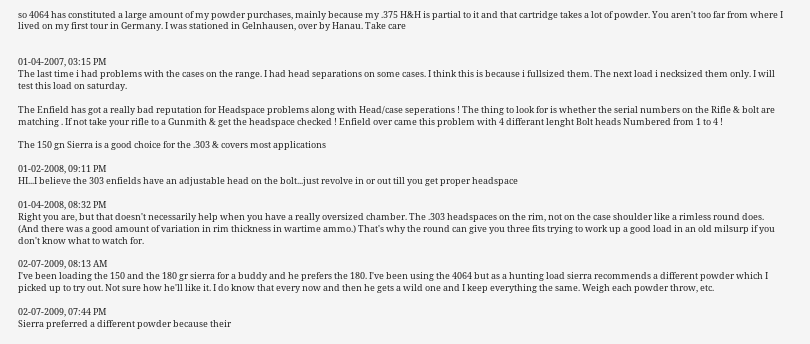so 4064 has constituted a large amount of my powder purchases, mainly because my .375 H&H is partial to it and that cartridge takes a lot of powder. You aren't too far from where I lived on my first tour in Germany. I was stationed in Gelnhausen, over by Hanau. Take care


01-04-2007, 03:15 PM
The last time i had problems with the cases on the range. I had head separations on some cases. I think this is because i fullsized them. The next load i necksized them only. I will test this load on saturday.

The Enfield has got a really bad reputation for Headspace problems along with Head/case seperations ! The thing to look for is whether the serial numbers on the Rifle & bolt are matching . If not take your rifle to a Gunmith & get the headspace checked ! Enfield over came this problem with 4 differant lenght Bolt heads Numbered from 1 to 4 !

The 150 gn Sierra is a good choice for the .303 & covers most applications

01-02-2008, 09:11 PM
HI...I believe the 303 enfields have an adjustable head on the bolt...just revolve in or out till you get proper headspace

01-04-2008, 08:32 PM
Right you are, but that doesn't necessarily help when you have a really oversized chamber. The .303 headspaces on the rim, not on the case shoulder like a rimless round does. (And there was a good amount of variation in rim thickness in wartime ammo.) That's why the round can give you three fits trying to work up a good load in an old milsurp if you don't know what to watch for.

02-07-2009, 08:13 AM
I've been loading the 150 and the 180 gr sierra for a buddy and he prefers the 180. I've been using the 4064 but as a hunting load sierra recommends a different powder which I picked up to try out. Not sure how he'll like it. I do know that every now and then he gets a wild one and I keep everything the same. Weigh each powder throw, etc.

02-07-2009, 07:44 PM
Sierra preferred a different powder because their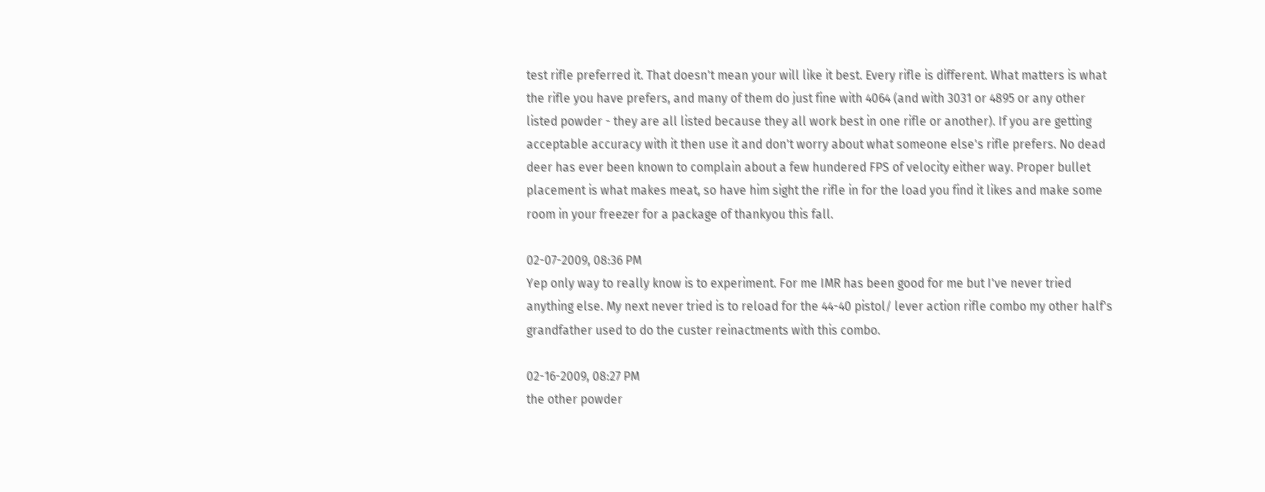test rifle preferred it. That doesn't mean your will like it best. Every rifle is different. What matters is what the rifle you have prefers, and many of them do just fine with 4064 (and with 3031 or 4895 or any other listed powder - they are all listed because they all work best in one rifle or another). If you are getting acceptable accuracy with it then use it and don't worry about what someone else's rifle prefers. No dead deer has ever been known to complain about a few hundered FPS of velocity either way. Proper bullet placement is what makes meat, so have him sight the rifle in for the load you find it likes and make some room in your freezer for a package of thankyou this fall.

02-07-2009, 08:36 PM
Yep only way to really know is to experiment. For me IMR has been good for me but I've never tried anything else. My next never tried is to reload for the 44-40 pistol/ lever action rifle combo my other half's grandfather used to do the custer reinactments with this combo.

02-16-2009, 08:27 PM
the other powder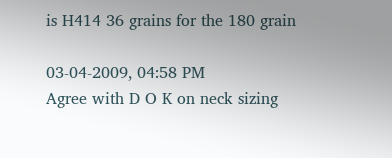is H414 36 grains for the 180 grain

03-04-2009, 04:58 PM
Agree with D O K on neck sizing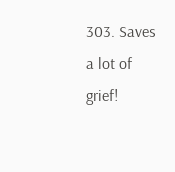303. Saves a lot of grief!